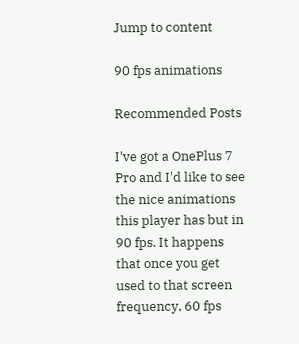Jump to content

90 fps animations

Recommended Posts

I've got a OnePlus 7 Pro and I'd like to see the nice animations this player has but in 90 fps. It happens that once you get used to that screen frequency, 60 fps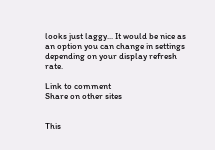looks just laggy... It would be nice as an option you can change in settings depending on your display refresh rate.

Link to comment
Share on other sites


This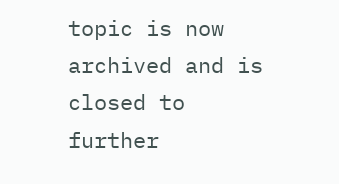topic is now archived and is closed to further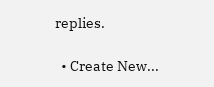replies.

  • Create New...